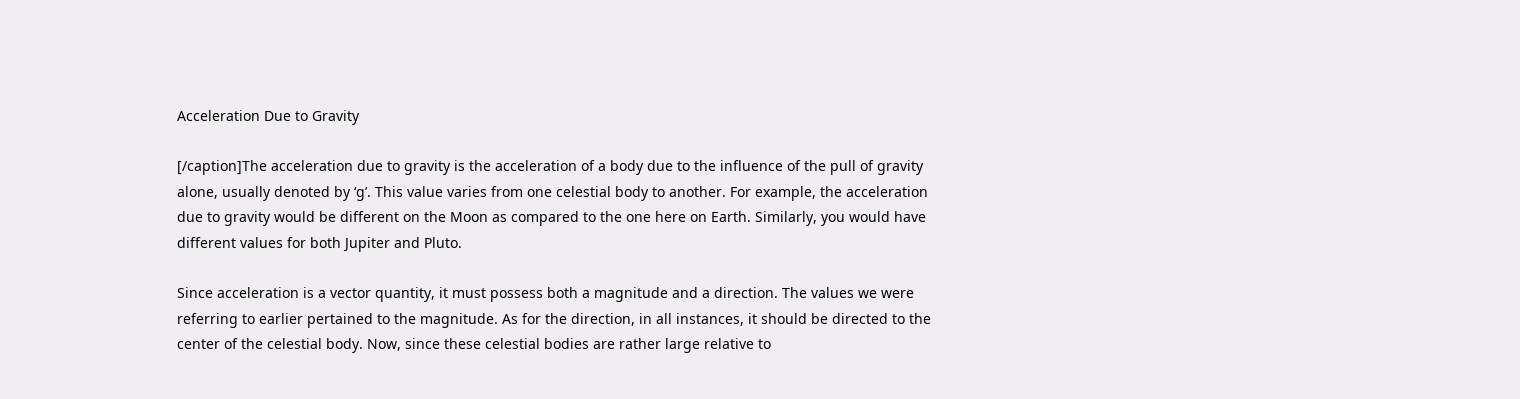Acceleration Due to Gravity

[/caption]The acceleration due to gravity is the acceleration of a body due to the influence of the pull of gravity alone, usually denoted by ‘g’. This value varies from one celestial body to another. For example, the acceleration due to gravity would be different on the Moon as compared to the one here on Earth. Similarly, you would have different values for both Jupiter and Pluto.

Since acceleration is a vector quantity, it must possess both a magnitude and a direction. The values we were referring to earlier pertained to the magnitude. As for the direction, in all instances, it should be directed to the center of the celestial body. Now, since these celestial bodies are rather large relative to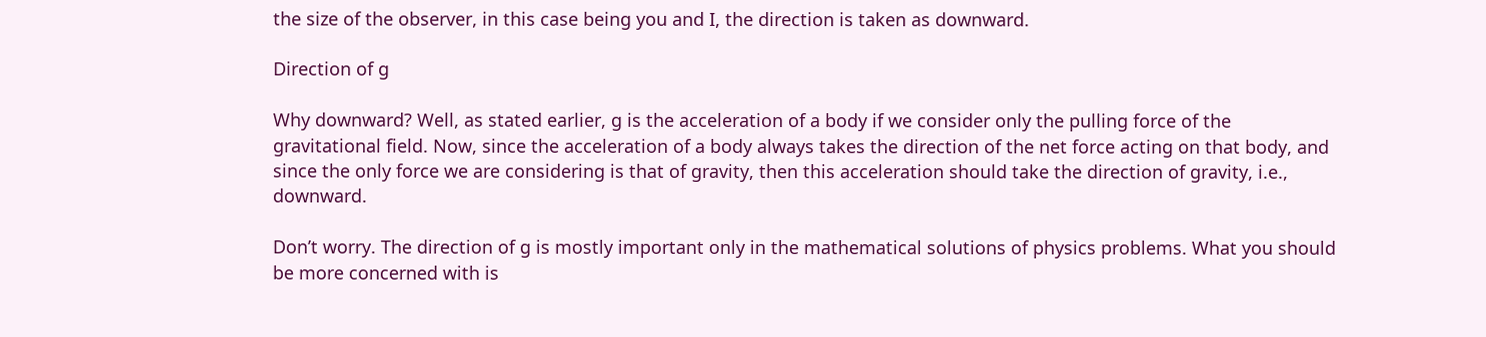the size of the observer, in this case being you and I, the direction is taken as downward.

Direction of g

Why downward? Well, as stated earlier, g is the acceleration of a body if we consider only the pulling force of the gravitational field. Now, since the acceleration of a body always takes the direction of the net force acting on that body, and since the only force we are considering is that of gravity, then this acceleration should take the direction of gravity, i.e., downward.

Don’t worry. The direction of g is mostly important only in the mathematical solutions of physics problems. What you should be more concerned with is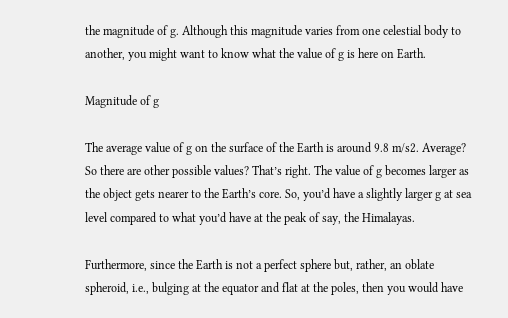the magnitude of g. Although this magnitude varies from one celestial body to another, you might want to know what the value of g is here on Earth.

Magnitude of g

The average value of g on the surface of the Earth is around 9.8 m/s2. Average? So there are other possible values? That’s right. The value of g becomes larger as the object gets nearer to the Earth’s core. So, you’d have a slightly larger g at sea level compared to what you’d have at the peak of say, the Himalayas.

Furthermore, since the Earth is not a perfect sphere but, rather, an oblate spheroid, i.e., bulging at the equator and flat at the poles, then you would have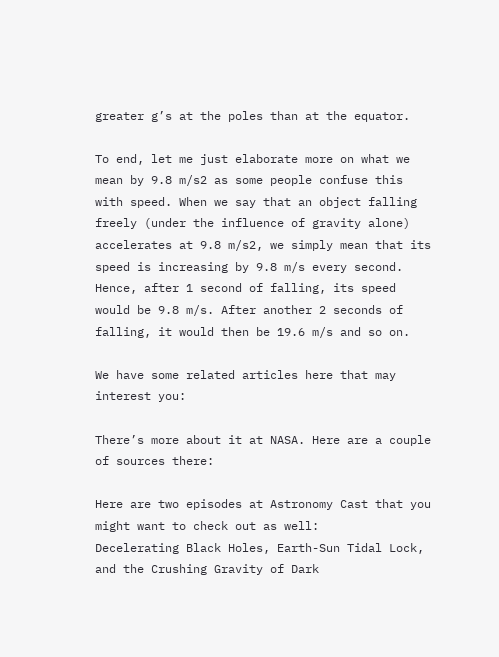greater g’s at the poles than at the equator.

To end, let me just elaborate more on what we mean by 9.8 m/s2 as some people confuse this with speed. When we say that an object falling freely (under the influence of gravity alone) accelerates at 9.8 m/s2, we simply mean that its speed is increasing by 9.8 m/s every second. Hence, after 1 second of falling, its speed would be 9.8 m/s. After another 2 seconds of falling, it would then be 19.6 m/s and so on.

We have some related articles here that may interest you:

There’s more about it at NASA. Here are a couple of sources there:

Here are two episodes at Astronomy Cast that you might want to check out as well:
Decelerating Black Holes, Earth-Sun Tidal Lock, and the Crushing Gravity of Dark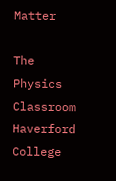Matter

The Physics Classroom
Haverford College